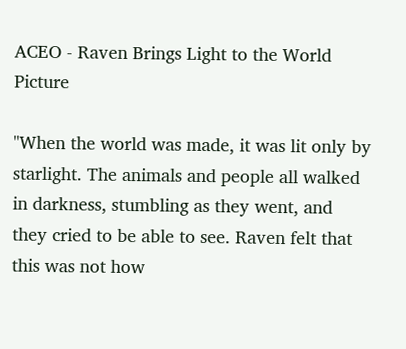ACEO - Raven Brings Light to the World Picture

"When the world was made, it was lit only by starlight. The animals and people all walked in darkness, stumbling as they went, and they cried to be able to see. Raven felt that this was not how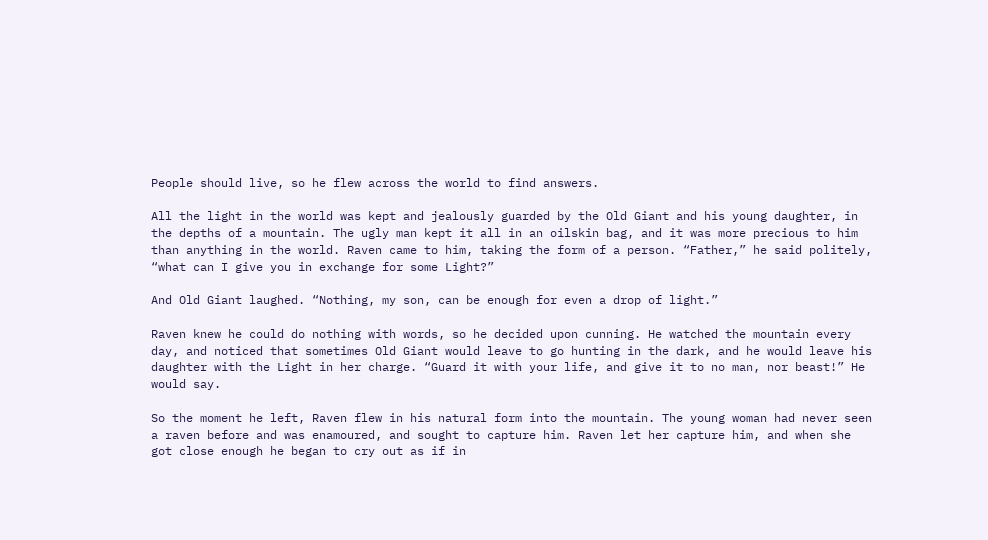People should live, so he flew across the world to find answers.

All the light in the world was kept and jealously guarded by the Old Giant and his young daughter, in the depths of a mountain. The ugly man kept it all in an oilskin bag, and it was more precious to him than anything in the world. Raven came to him, taking the form of a person. “Father,” he said politely, “what can I give you in exchange for some Light?”

And Old Giant laughed. “Nothing, my son, can be enough for even a drop of light.”

Raven knew he could do nothing with words, so he decided upon cunning. He watched the mountain every day, and noticed that sometimes Old Giant would leave to go hunting in the dark, and he would leave his daughter with the Light in her charge. “Guard it with your life, and give it to no man, nor beast!” He would say.

So the moment he left, Raven flew in his natural form into the mountain. The young woman had never seen a raven before and was enamoured, and sought to capture him. Raven let her capture him, and when she got close enough he began to cry out as if in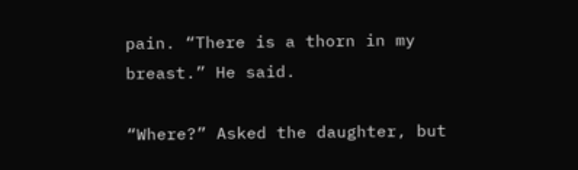pain. “There is a thorn in my breast.” He said.

“Where?” Asked the daughter, but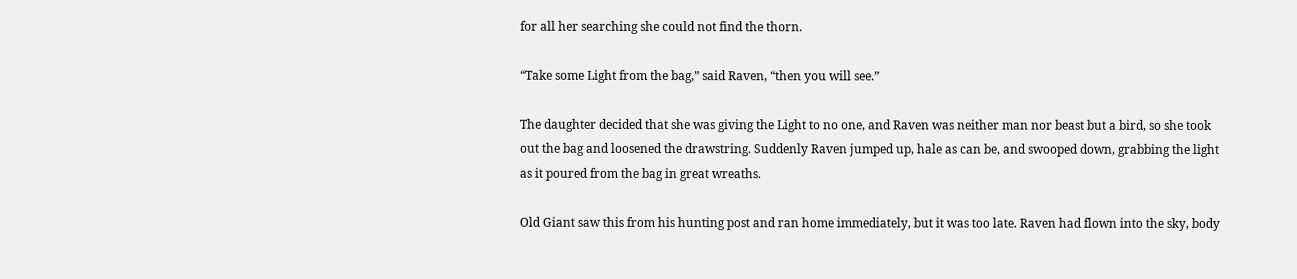for all her searching she could not find the thorn.

“Take some Light from the bag,” said Raven, “then you will see.”

The daughter decided that she was giving the Light to no one, and Raven was neither man nor beast but a bird, so she took out the bag and loosened the drawstring. Suddenly Raven jumped up, hale as can be, and swooped down, grabbing the light as it poured from the bag in great wreaths.

Old Giant saw this from his hunting post and ran home immediately, but it was too late. Raven had flown into the sky, body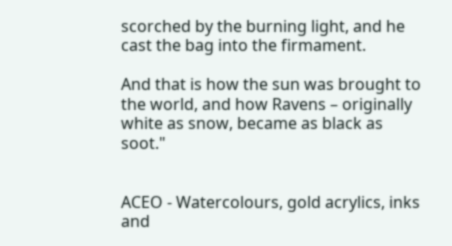scorched by the burning light, and he cast the bag into the firmament.

And that is how the sun was brought to the world, and how Ravens – originally white as snow, became as black as soot."


ACEO - Watercolours, gold acrylics, inks and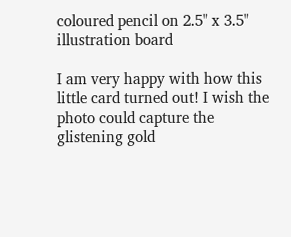coloured pencil on 2.5" x 3.5" illustration board

I am very happy with how this little card turned out! I wish the photo could capture the glistening gold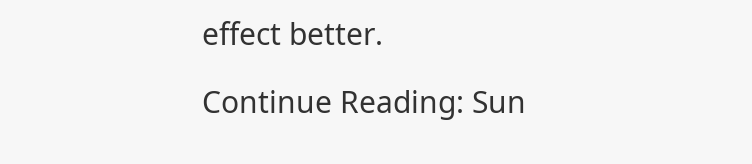effect better.

Continue Reading: Sun